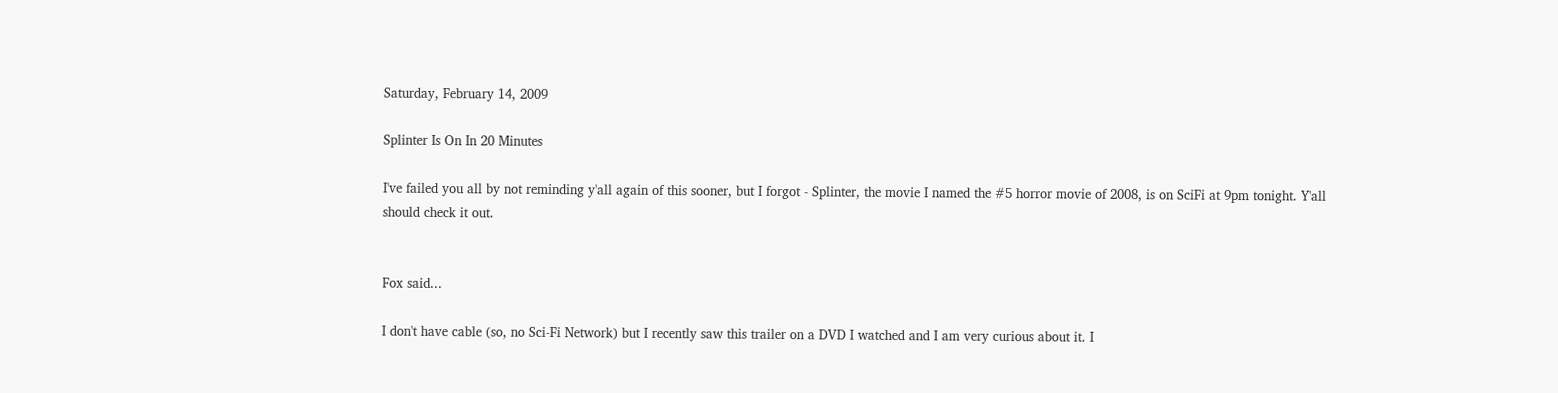Saturday, February 14, 2009

Splinter Is On In 20 Minutes

I've failed you all by not reminding y'all again of this sooner, but I forgot - Splinter, the movie I named the #5 horror movie of 2008, is on SciFi at 9pm tonight. Y'all should check it out.


Fox said...

I don't have cable (so, no Sci-Fi Network) but I recently saw this trailer on a DVD I watched and I am very curious about it. I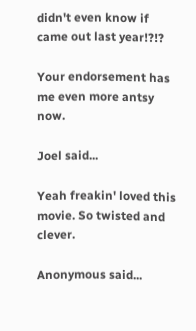didn't even know if came out last year!?!?

Your endorsement has me even more antsy now.

Joel said...

Yeah freakin' loved this movie. So twisted and clever.

Anonymous said...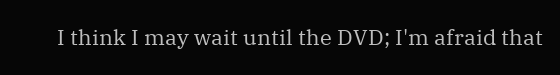I think I may wait until the DVD; I'm afraid that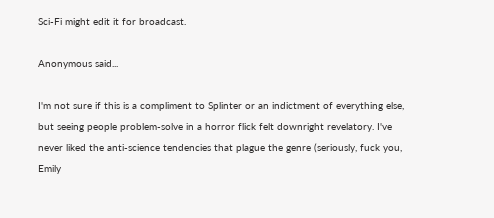Sci-Fi might edit it for broadcast.

Anonymous said...

I'm not sure if this is a compliment to Splinter or an indictment of everything else, but seeing people problem-solve in a horror flick felt downright revelatory. I've never liked the anti-science tendencies that plague the genre (seriously, fuck you, Emily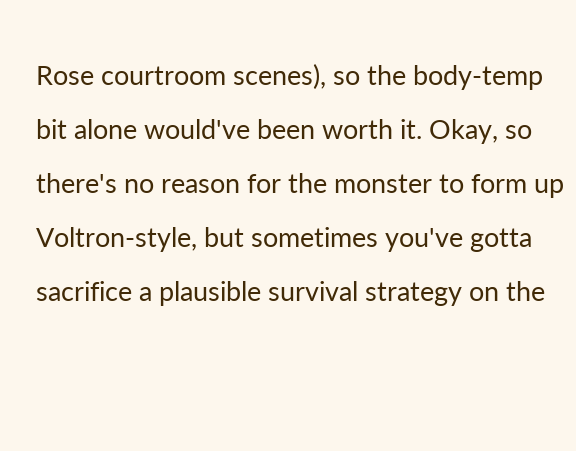Rose courtroom scenes), so the body-temp bit alone would've been worth it. Okay, so there's no reason for the monster to form up Voltron-style, but sometimes you've gotta sacrifice a plausible survival strategy on the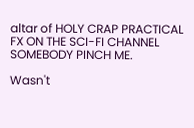altar of HOLY CRAP PRACTICAL FX ON THE SCI-FI CHANNEL SOMEBODY PINCH ME.

Wasn't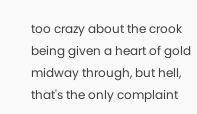too crazy about the crook being given a heart of gold midway through, but hell, that's the only complaint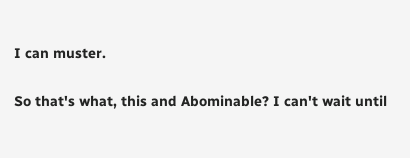I can muster.

So that's what, this and Abominable? I can't wait until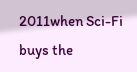2011when Sci-Fi buys the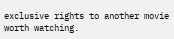exclusive rights to another movie worth watching.